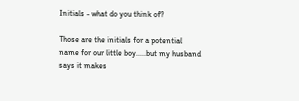Initials - what do you think of?

Those are the initials for a potential name for our little boy.....but my husband says it makes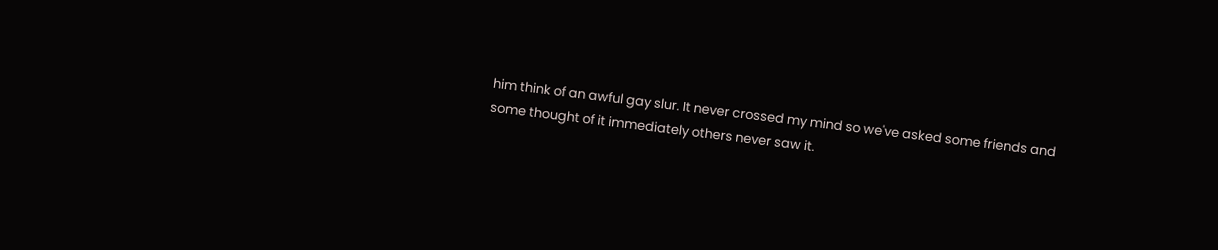him think of an awful gay slur. It never crossed my mind so we've asked some friends and some thought of it immediately others never saw it.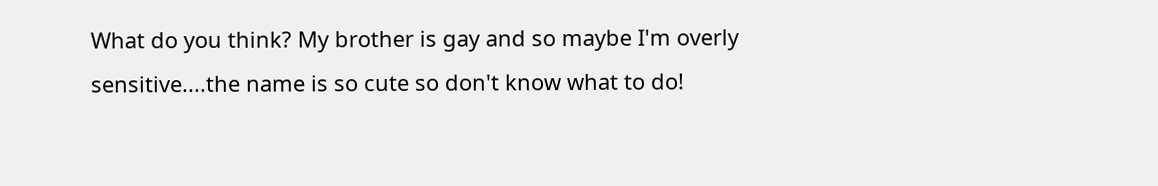What do you think? My brother is gay and so maybe I'm overly sensitive....the name is so cute so don't know what to do!